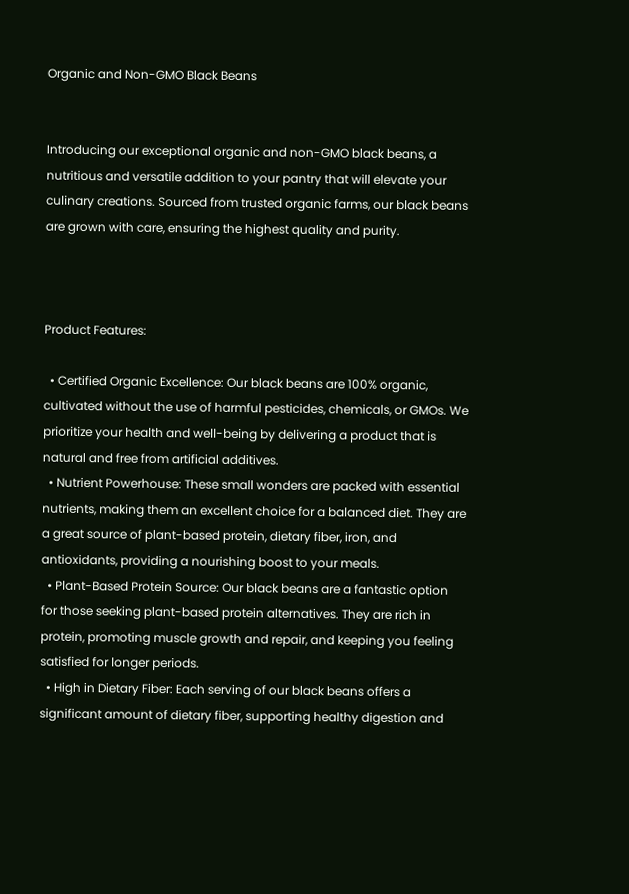Organic and Non-GMO Black Beans


Introducing our exceptional organic and non-GMO black beans, a nutritious and versatile addition to your pantry that will elevate your culinary creations. Sourced from trusted organic farms, our black beans are grown with care, ensuring the highest quality and purity.



Product Features:

  • Certified Organic Excellence: Our black beans are 100% organic, cultivated without the use of harmful pesticides, chemicals, or GMOs. We prioritize your health and well-being by delivering a product that is natural and free from artificial additives.
  • Nutrient Powerhouse: These small wonders are packed with essential nutrients, making them an excellent choice for a balanced diet. They are a great source of plant-based protein, dietary fiber, iron, and antioxidants, providing a nourishing boost to your meals.
  • Plant-Based Protein Source: Our black beans are a fantastic option for those seeking plant-based protein alternatives. They are rich in protein, promoting muscle growth and repair, and keeping you feeling satisfied for longer periods.
  • High in Dietary Fiber: Each serving of our black beans offers a significant amount of dietary fiber, supporting healthy digestion and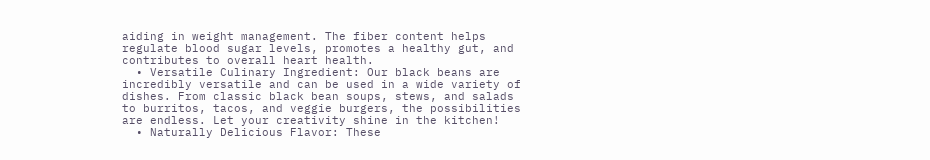aiding in weight management. The fiber content helps regulate blood sugar levels, promotes a healthy gut, and contributes to overall heart health.
  • Versatile Culinary Ingredient: Our black beans are incredibly versatile and can be used in a wide variety of dishes. From classic black bean soups, stews, and salads to burritos, tacos, and veggie burgers, the possibilities are endless. Let your creativity shine in the kitchen!
  • Naturally Delicious Flavor: These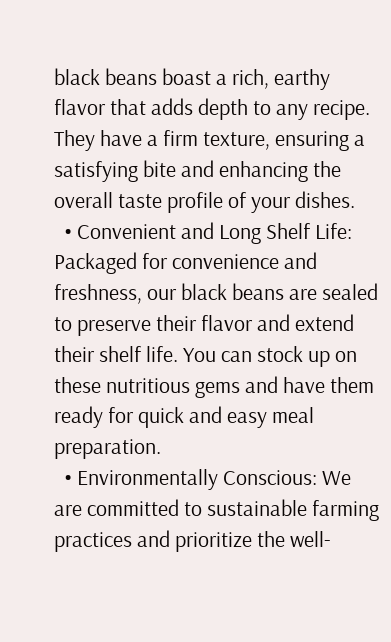black beans boast a rich, earthy flavor that adds depth to any recipe. They have a firm texture, ensuring a satisfying bite and enhancing the overall taste profile of your dishes.
  • Convenient and Long Shelf Life: Packaged for convenience and freshness, our black beans are sealed to preserve their flavor and extend their shelf life. You can stock up on these nutritious gems and have them ready for quick and easy meal preparation.
  • Environmentally Conscious: We are committed to sustainable farming practices and prioritize the well-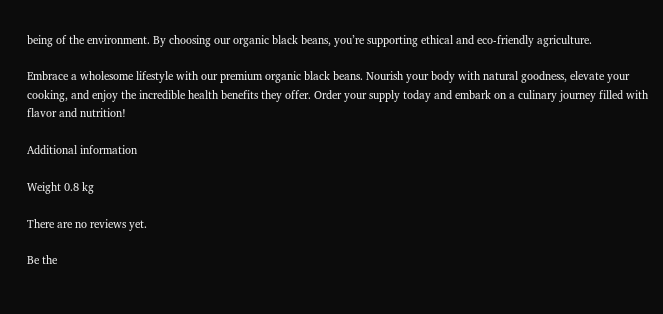being of the environment. By choosing our organic black beans, you’re supporting ethical and eco-friendly agriculture.

Embrace a wholesome lifestyle with our premium organic black beans. Nourish your body with natural goodness, elevate your cooking, and enjoy the incredible health benefits they offer. Order your supply today and embark on a culinary journey filled with flavor and nutrition!

Additional information

Weight 0.8 kg

There are no reviews yet.

Be the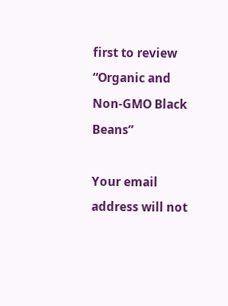first to review “Organic and Non-GMO Black Beans”

Your email address will not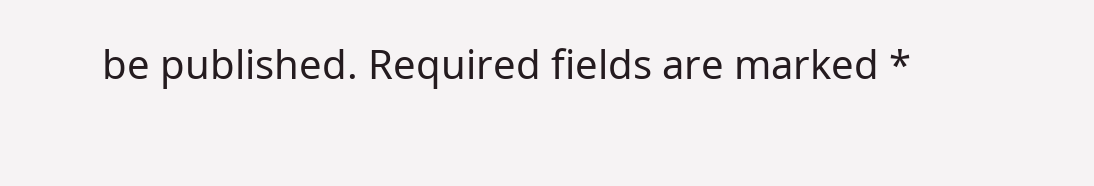be published. Required fields are marked *